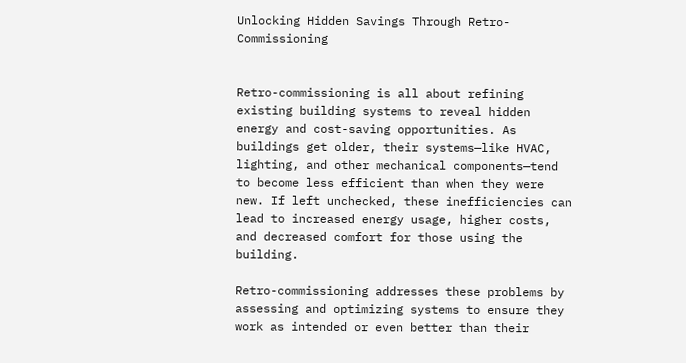Unlocking Hidden Savings Through Retro-Commissioning


Retro-commissioning is all about refining existing building systems to reveal hidden energy and cost-saving opportunities. As buildings get older, their systems—like HVAC, lighting, and other mechanical components—tend to become less efficient than when they were new. If left unchecked, these inefficiencies can lead to increased energy usage, higher costs, and decreased comfort for those using the building.

Retro-commissioning addresses these problems by assessing and optimizing systems to ensure they work as intended or even better than their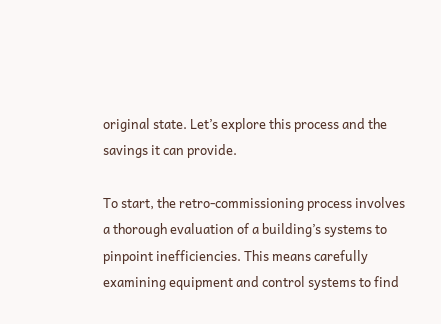original state. Let’s explore this process and the savings it can provide.

To start, the retro-commissioning process involves a thorough evaluation of a building’s systems to pinpoint inefficiencies. This means carefully examining equipment and control systems to find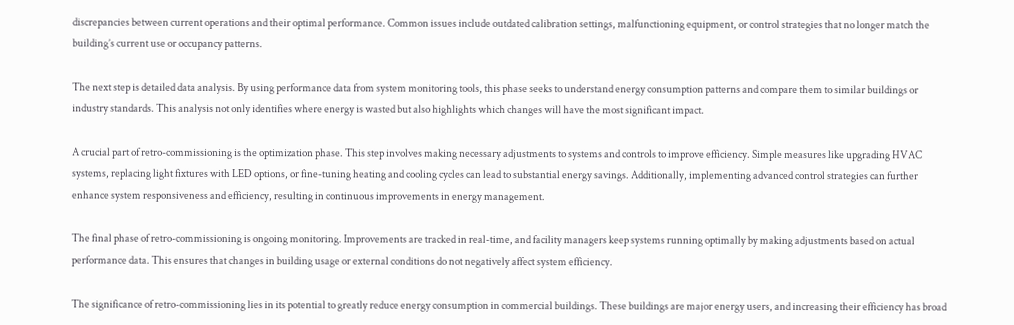discrepancies between current operations and their optimal performance. Common issues include outdated calibration settings, malfunctioning equipment, or control strategies that no longer match the building’s current use or occupancy patterns.

The next step is detailed data analysis. By using performance data from system monitoring tools, this phase seeks to understand energy consumption patterns and compare them to similar buildings or industry standards. This analysis not only identifies where energy is wasted but also highlights which changes will have the most significant impact.

A crucial part of retro-commissioning is the optimization phase. This step involves making necessary adjustments to systems and controls to improve efficiency. Simple measures like upgrading HVAC systems, replacing light fixtures with LED options, or fine-tuning heating and cooling cycles can lead to substantial energy savings. Additionally, implementing advanced control strategies can further enhance system responsiveness and efficiency, resulting in continuous improvements in energy management.

The final phase of retro-commissioning is ongoing monitoring. Improvements are tracked in real-time, and facility managers keep systems running optimally by making adjustments based on actual performance data. This ensures that changes in building usage or external conditions do not negatively affect system efficiency.

The significance of retro-commissioning lies in its potential to greatly reduce energy consumption in commercial buildings. These buildings are major energy users, and increasing their efficiency has broad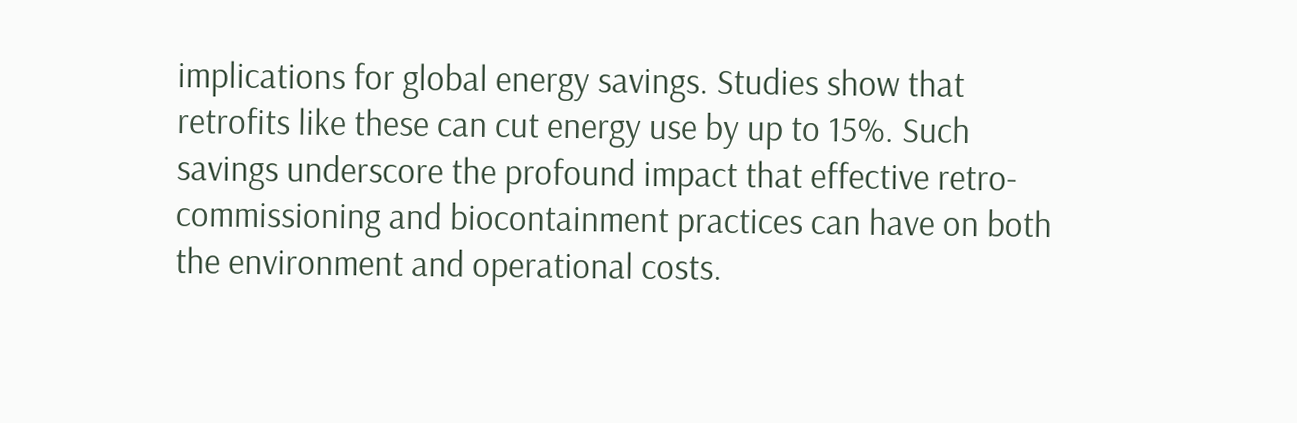implications for global energy savings. Studies show that retrofits like these can cut energy use by up to 15%. Such savings underscore the profound impact that effective retro-commissioning and biocontainment practices can have on both the environment and operational costs.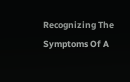Recognizing The Symptoms Of A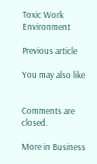Toxic Work Environment

Previous article

You may also like


Comments are closed.

More in Business